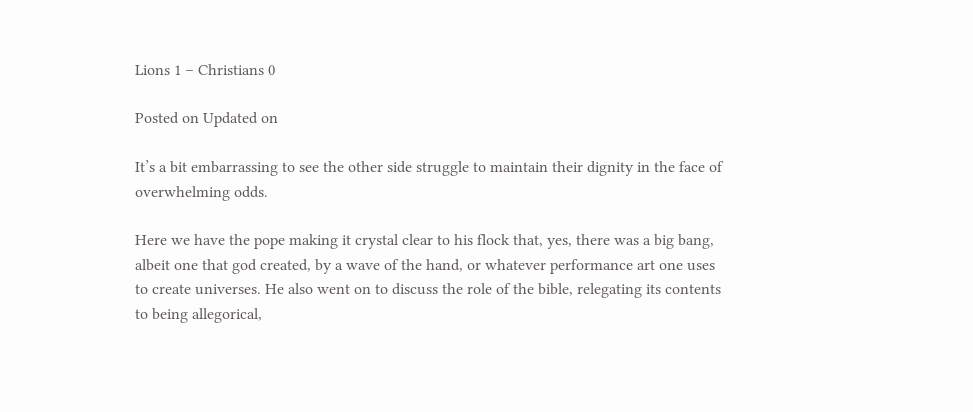Lions 1 – Christians 0

Posted on Updated on

It’s a bit embarrassing to see the other side struggle to maintain their dignity in the face of overwhelming odds.

Here we have the pope making it crystal clear to his flock that, yes, there was a big bang, albeit one that god created, by a wave of the hand, or whatever performance art one uses to create universes. He also went on to discuss the role of the bible, relegating its contents to being allegorical,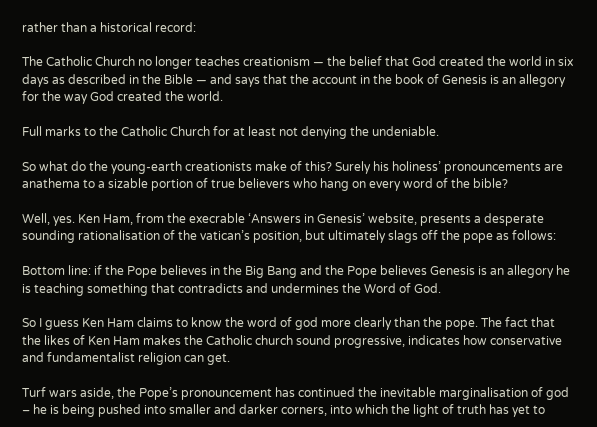rather than a historical record:

The Catholic Church no longer teaches creationism — the belief that God created the world in six days as described in the Bible — and says that the account in the book of Genesis is an allegory for the way God created the world.

Full marks to the Catholic Church for at least not denying the undeniable.

So what do the young-earth creationists make of this? Surely his holiness’ pronouncements are anathema to a sizable portion of true believers who hang on every word of the bible?

Well, yes. Ken Ham, from the execrable ‘Answers in Genesis’ website, presents a desperate sounding rationalisation of the vatican’s position, but ultimately slags off the pope as follows:

Bottom line: if the Pope believes in the Big Bang and the Pope believes Genesis is an allegory he is teaching something that contradicts and undermines the Word of God.

So I guess Ken Ham claims to know the word of god more clearly than the pope. The fact that the likes of Ken Ham makes the Catholic church sound progressive, indicates how conservative and fundamentalist religion can get.

Turf wars aside, the Pope’s pronouncement has continued the inevitable marginalisation of god – he is being pushed into smaller and darker corners, into which the light of truth has yet to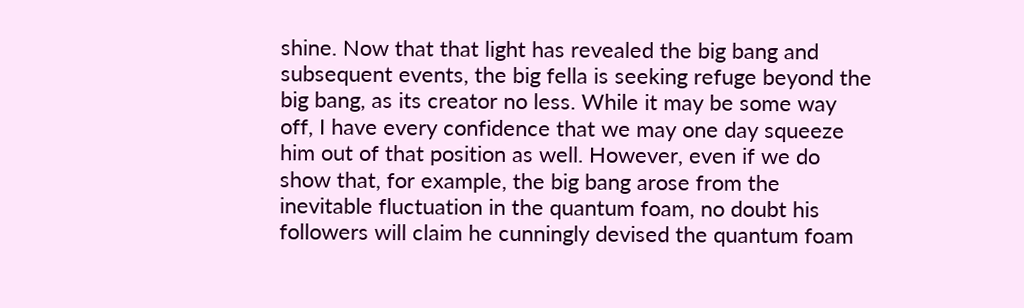shine. Now that that light has revealed the big bang and subsequent events, the big fella is seeking refuge beyond the big bang, as its creator no less. While it may be some way off, I have every confidence that we may one day squeeze him out of that position as well. However, even if we do show that, for example, the big bang arose from the inevitable fluctuation in the quantum foam, no doubt his followers will claim he cunningly devised the quantum foam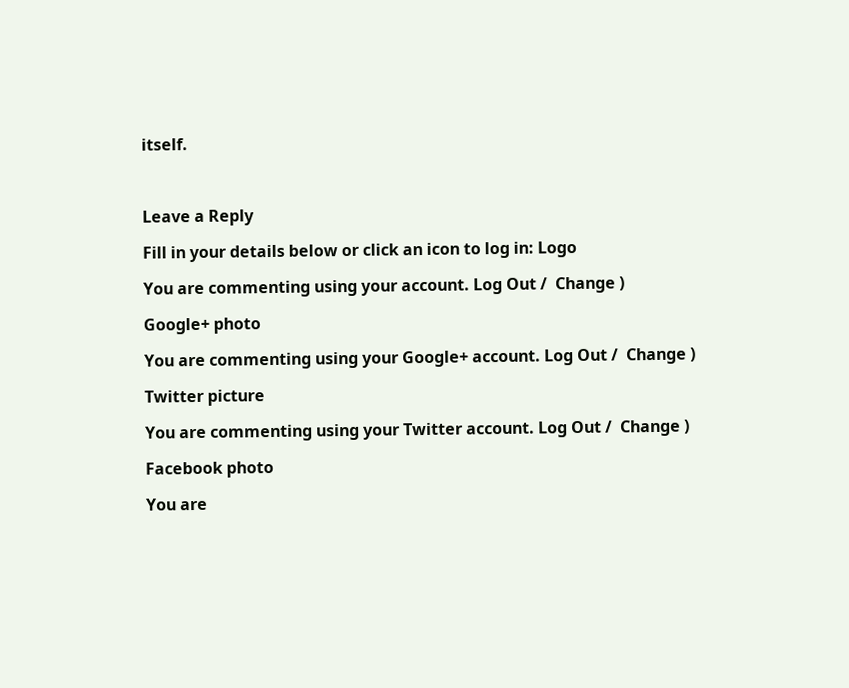itself.



Leave a Reply

Fill in your details below or click an icon to log in: Logo

You are commenting using your account. Log Out /  Change )

Google+ photo

You are commenting using your Google+ account. Log Out /  Change )

Twitter picture

You are commenting using your Twitter account. Log Out /  Change )

Facebook photo

You are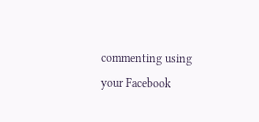commenting using your Facebook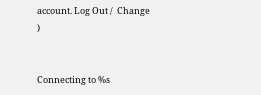account. Log Out /  Change )


Connecting to %s